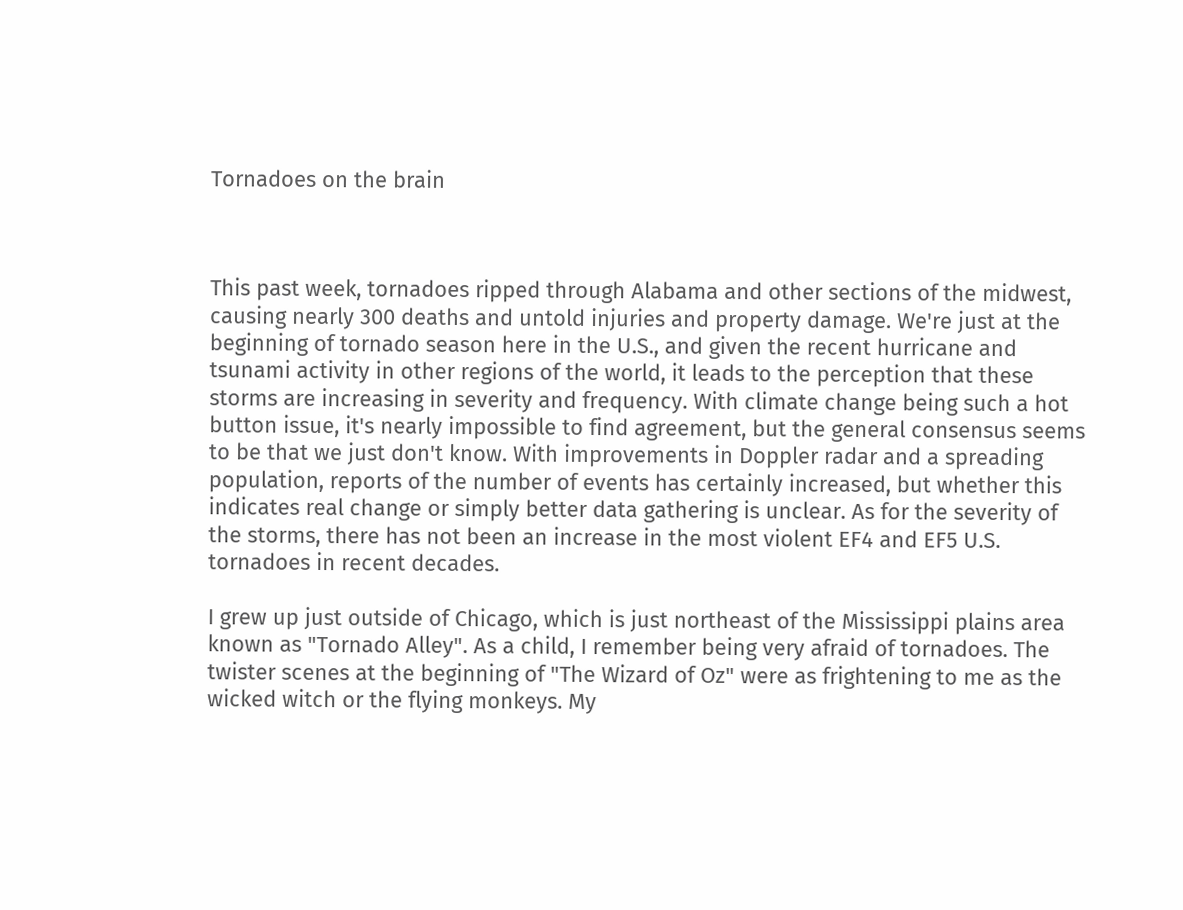Tornadoes on the brain



This past week, tornadoes ripped through Alabama and other sections of the midwest, causing nearly 300 deaths and untold injuries and property damage. We're just at the beginning of tornado season here in the U.S., and given the recent hurricane and tsunami activity in other regions of the world, it leads to the perception that these storms are increasing in severity and frequency. With climate change being such a hot button issue, it's nearly impossible to find agreement, but the general consensus seems to be that we just don't know. With improvements in Doppler radar and a spreading population, reports of the number of events has certainly increased, but whether this indicates real change or simply better data gathering is unclear. As for the severity of the storms, there has not been an increase in the most violent EF4 and EF5 U.S. tornadoes in recent decades.

I grew up just outside of Chicago, which is just northeast of the Mississippi plains area known as "Tornado Alley". As a child, I remember being very afraid of tornadoes. The twister scenes at the beginning of "The Wizard of Oz" were as frightening to me as the wicked witch or the flying monkeys. My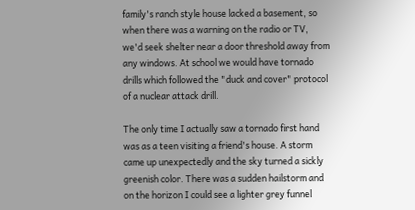family's ranch style house lacked a basement, so when there was a warning on the radio or TV, we'd seek shelter near a door threshold away from any windows. At school we would have tornado drills which followed the "duck and cover" protocol of a nuclear attack drill.

The only time I actually saw a tornado first hand was as a teen visiting a friend's house. A storm came up unexpectedly and the sky turned a sickly greenish color. There was a sudden hailstorm and on the horizon I could see a lighter grey funnel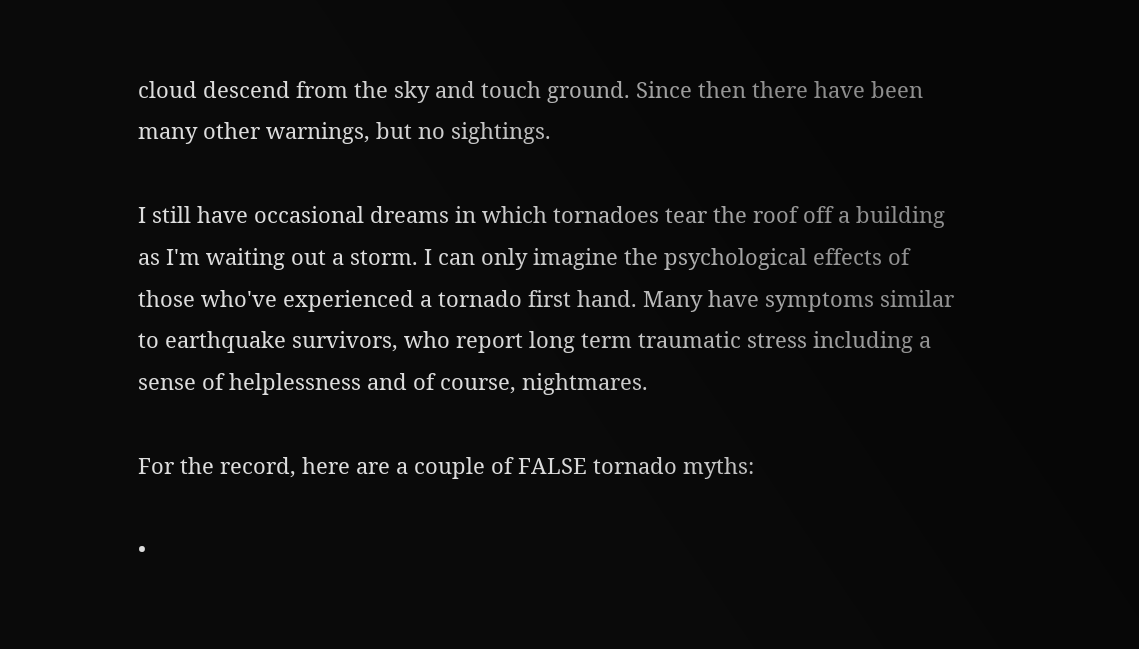cloud descend from the sky and touch ground. Since then there have been many other warnings, but no sightings.

I still have occasional dreams in which tornadoes tear the roof off a building as I'm waiting out a storm. I can only imagine the psychological effects of those who've experienced a tornado first hand. Many have symptoms similar to earthquake survivors, who report long term traumatic stress including a sense of helplessness and of course, nightmares.

For the record, here are a couple of FALSE tornado myths:

•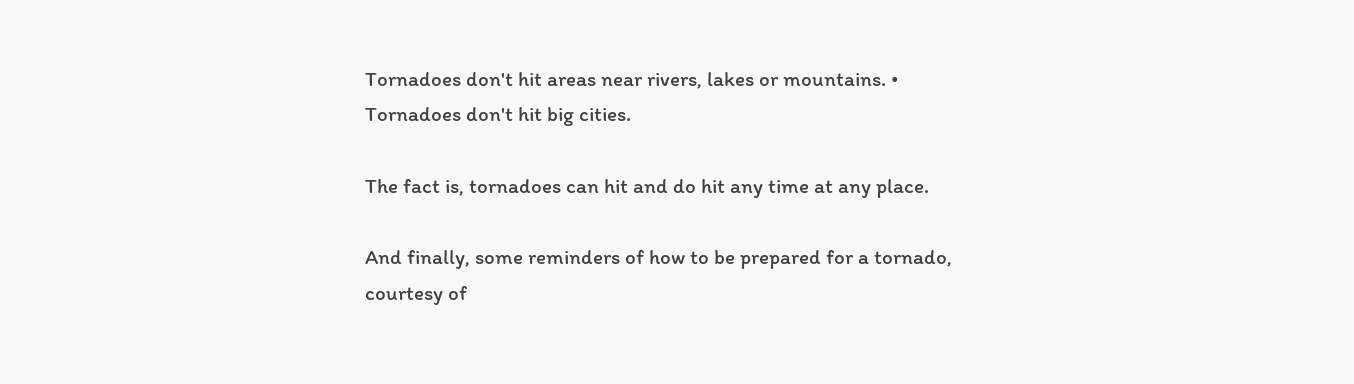Tornadoes don't hit areas near rivers, lakes or mountains. • Tornadoes don't hit big cities.

The fact is, tornadoes can hit and do hit any time at any place.

And finally, some reminders of how to be prepared for a tornado, courtesy of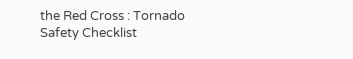the Red Cross : Tornado Safety Checklist